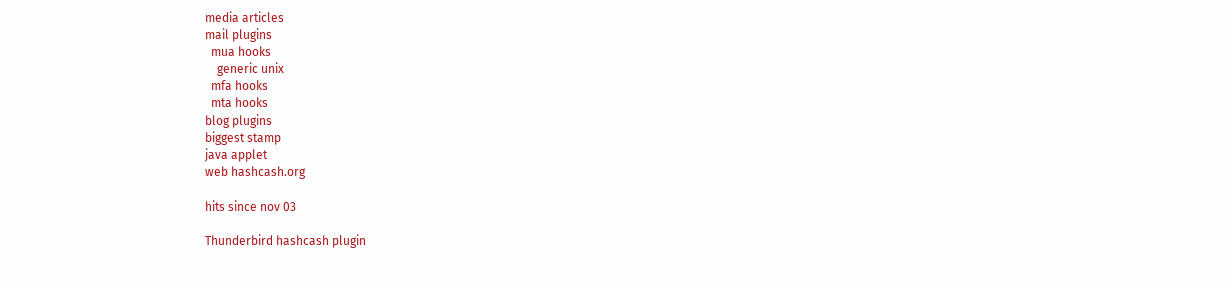media articles
mail plugins
  mua hooks
    generic unix
  mfa hooks
  mta hooks
blog plugins
biggest stamp
java applet
web hashcash.org

hits since nov 03

Thunderbird hashcash plugin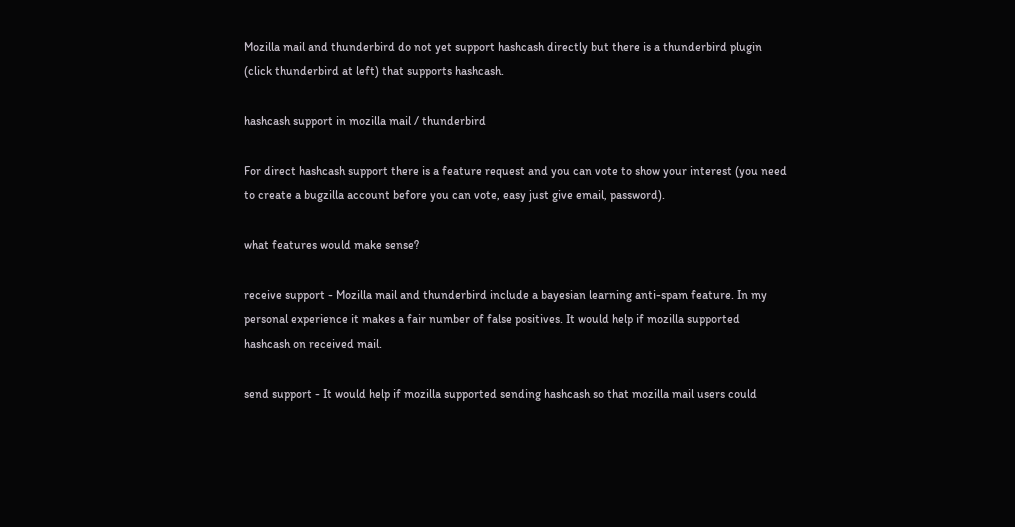Mozilla mail and thunderbird do not yet support hashcash directly but there is a thunderbird plugin (click thunderbird at left) that supports hashcash.

hashcash support in mozilla mail / thunderbird

For direct hashcash support there is a feature request and you can vote to show your interest (you need to create a bugzilla account before you can vote, easy just give email, password).

what features would make sense?

receive support - Mozilla mail and thunderbird include a bayesian learning anti-spam feature. In my personal experience it makes a fair number of false positives. It would help if mozilla supported hashcash on received mail.

send support - It would help if mozilla supported sending hashcash so that mozilla mail users could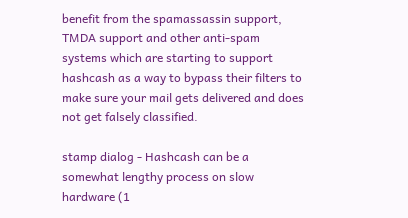benefit from the spamassassin support, TMDA support and other anti-spam systems which are starting to support hashcash as a way to bypass their filters to make sure your mail gets delivered and does not get falsely classified.

stamp dialog - Hashcash can be a somewhat lengthy process on slow hardware (1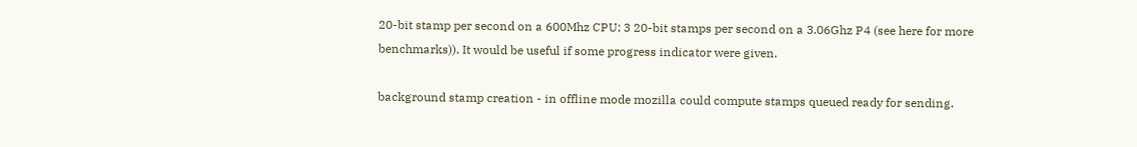20-bit stamp per second on a 600Mhz CPU; 3 20-bit stamps per second on a 3.06Ghz P4 (see here for more benchmarks)). It would be useful if some progress indicator were given.

background stamp creation - in offline mode mozilla could compute stamps queued ready for sending.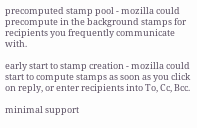precomputed stamp pool - mozilla could precompute in the background stamps for recipients you frequently communicate with.

early start to stamp creation - mozilla could start to compute stamps as soon as you click on reply, or enter recipients into To, Cc, Bcc.

minimal support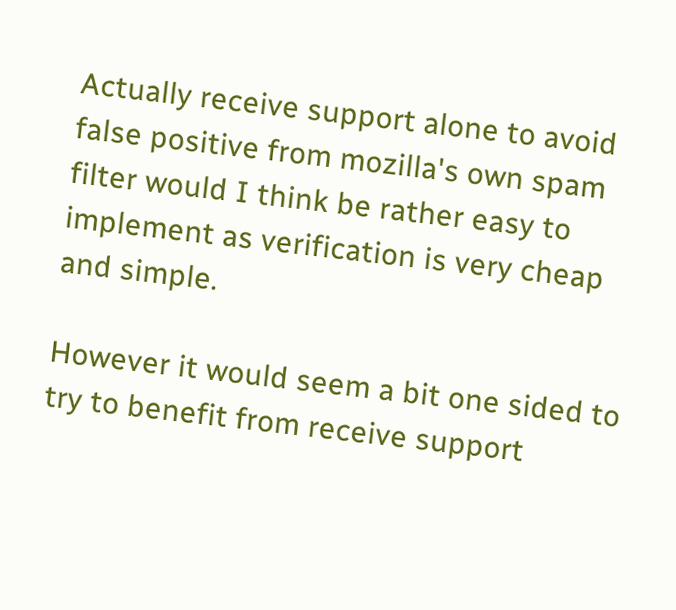Actually receive support alone to avoid false positive from mozilla's own spam filter would I think be rather easy to implement as verification is very cheap and simple.

However it would seem a bit one sided to try to benefit from receive support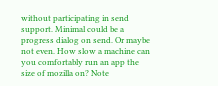without participating in send support. Minimal could be a progress dialog on send. Or maybe not even. How slow a machine can you comfortably run an app the size of mozilla on? Note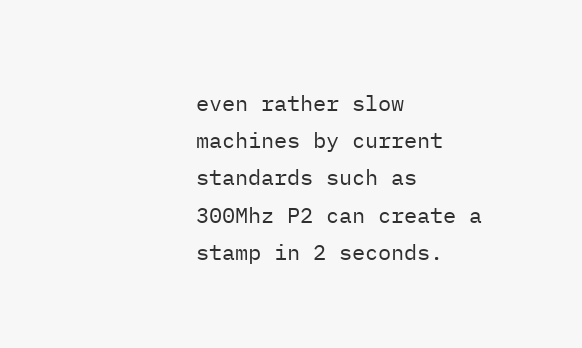even rather slow machines by current standards such as 300Mhz P2 can create a stamp in 2 seconds.